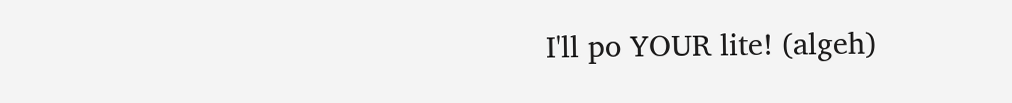I'll po YOUR lite! (algeh)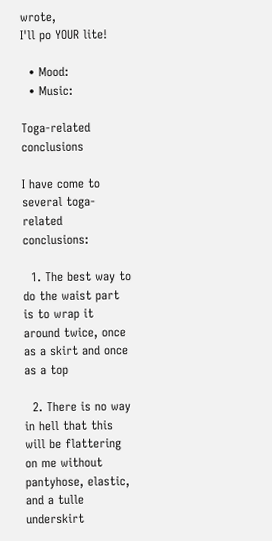wrote,
I'll po YOUR lite!

  • Mood:
  • Music:

Toga-related conclusions

I have come to several toga-related conclusions:

  1. The best way to do the waist part is to wrap it around twice, once as a skirt and once as a top

  2. There is no way in hell that this will be flattering on me without pantyhose, elastic, and a tulle underskirt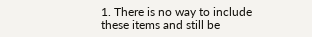1. There is no way to include these items and still be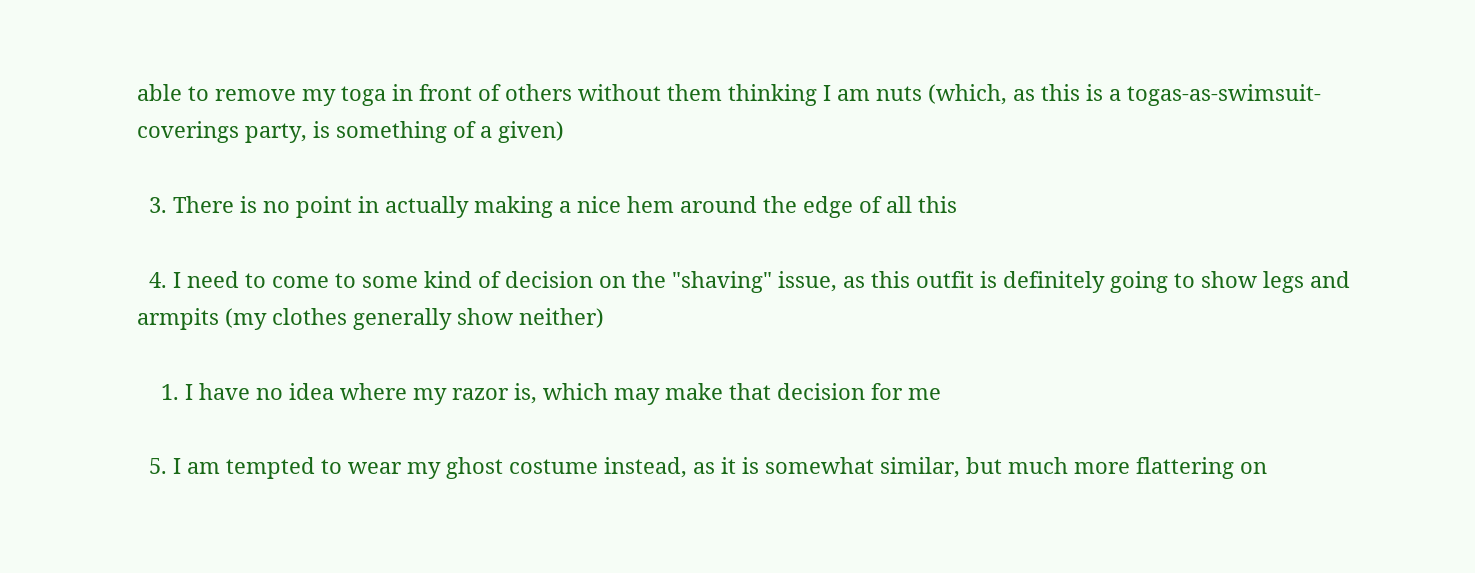able to remove my toga in front of others without them thinking I am nuts (which, as this is a togas-as-swimsuit-coverings party, is something of a given)

  3. There is no point in actually making a nice hem around the edge of all this

  4. I need to come to some kind of decision on the "shaving" issue, as this outfit is definitely going to show legs and armpits (my clothes generally show neither)

    1. I have no idea where my razor is, which may make that decision for me

  5. I am tempted to wear my ghost costume instead, as it is somewhat similar, but much more flattering on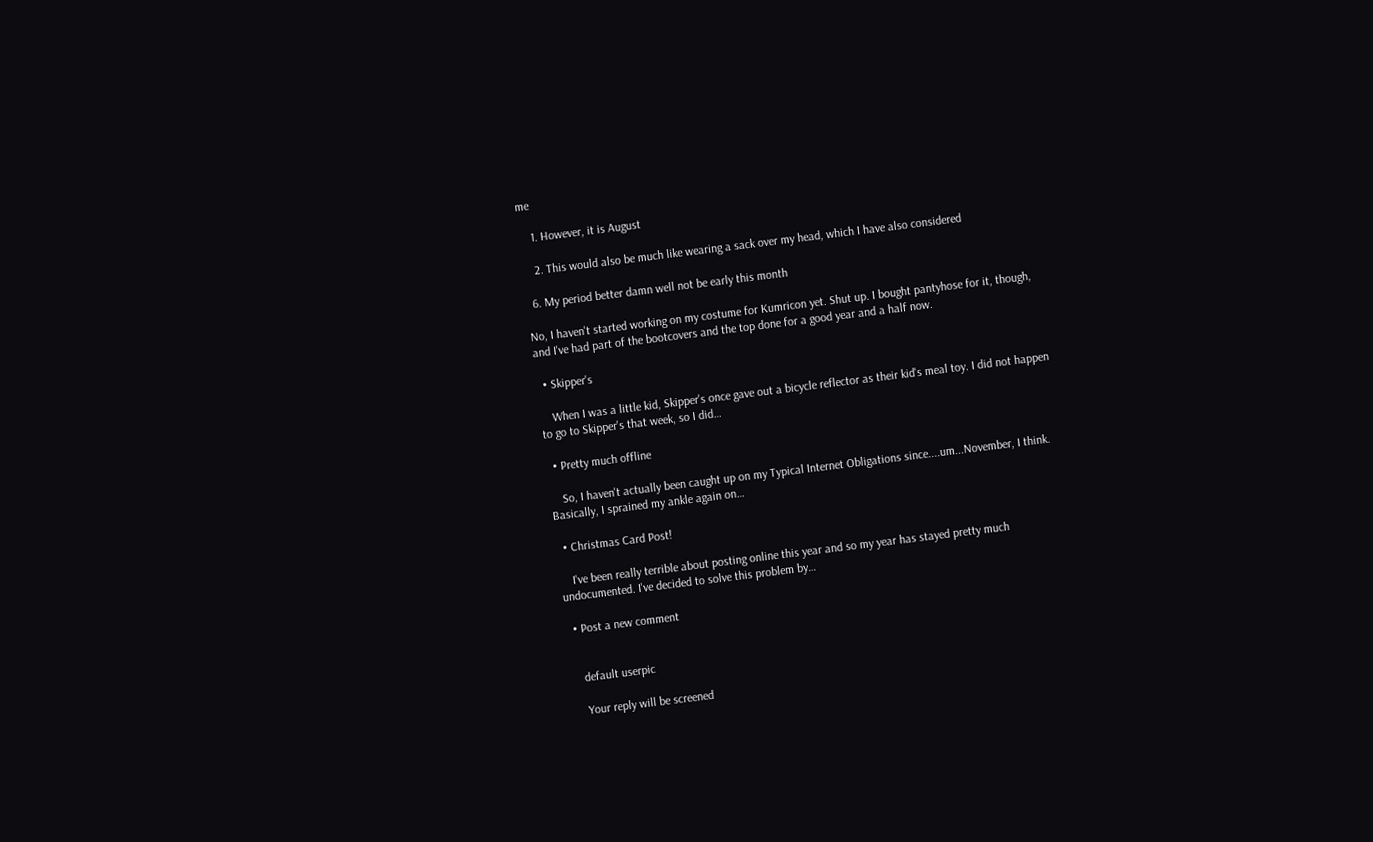me

    1. However, it is August

    2. This would also be much like wearing a sack over my head, which I have also considered

  6. My period better damn well not be early this month

No, I haven't started working on my costume for Kumricon yet. Shut up. I bought pantyhose for it, though, and I've had part of the bootcovers and the top done for a good year and a half now.

  • Skipper's

    When I was a little kid, Skipper's once gave out a bicycle reflector as their kid's meal toy. I did not happen to go to Skipper's that week, so I did…

  • Pretty much offline

    So, I haven't actually been caught up on my Typical Internet Obligations since....um...November, I think. Basically, I sprained my ankle again on…

  • Christmas Card Post!

    I've been really terrible about posting online this year and so my year has stayed pretty much undocumented. I've decided to solve this problem by…

  • Post a new comment


    default userpic

    Your reply will be screened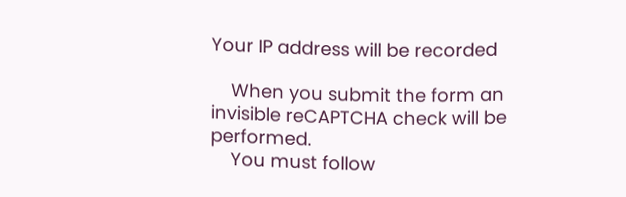Your IP address will be recorded

    When you submit the form an invisible reCAPTCHA check will be performed.
    You must follow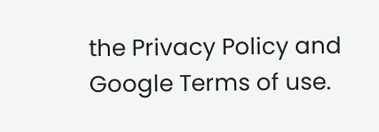the Privacy Policy and Google Terms of use.